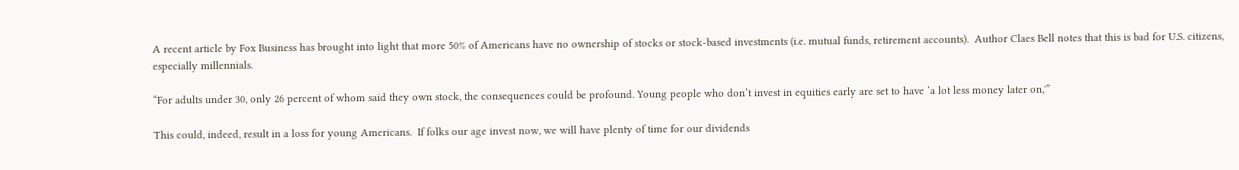A recent article by Fox Business has brought into light that more 50% of Americans have no ownership of stocks or stock-based investments (i.e. mutual funds, retirement accounts).  Author Claes Bell notes that this is bad for U.S. citizens, especially millennials.

“For adults under 30, only 26 percent of whom said they own stock, the consequences could be profound. Young people who don’t invest in equities early are set to have ‘a lot less money later on,'”

This could, indeed, result in a loss for young Americans.  If folks our age invest now, we will have plenty of time for our dividends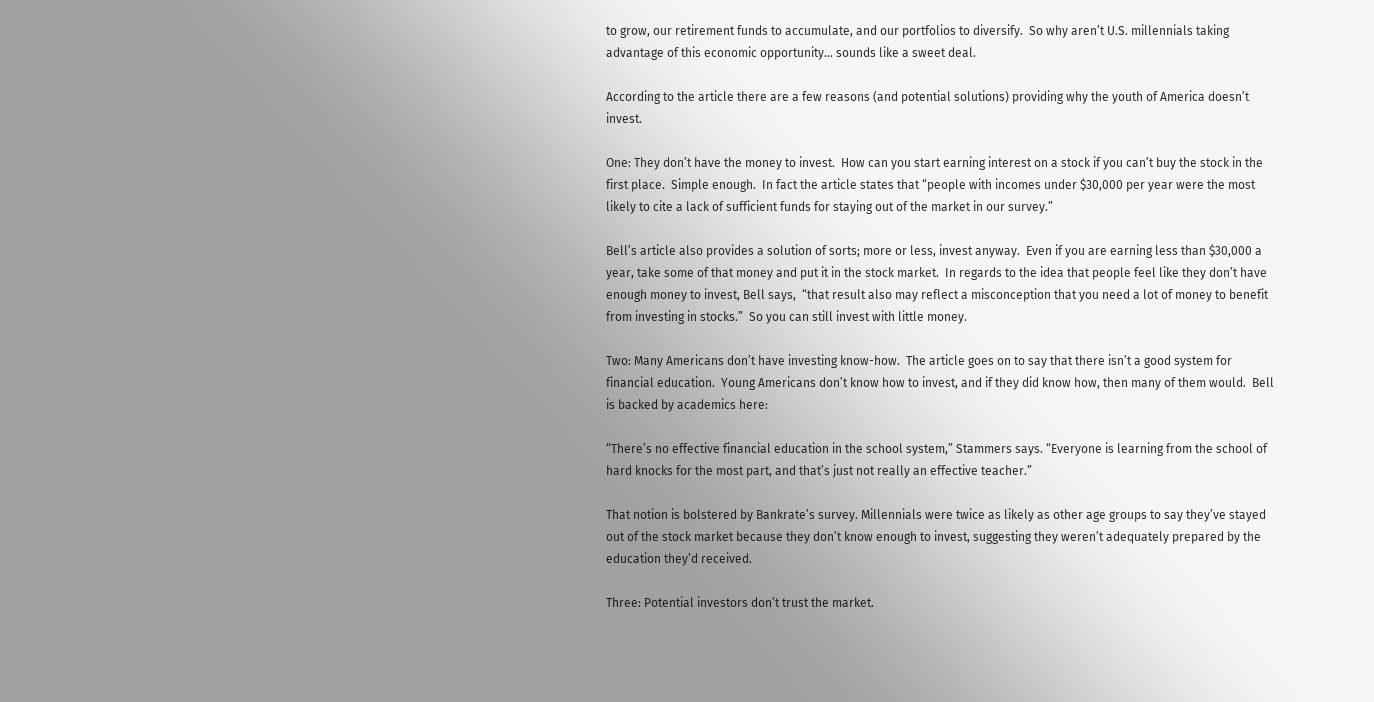to grow, our retirement funds to accumulate, and our portfolios to diversify.  So why aren’t U.S. millennials taking advantage of this economic opportunity… sounds like a sweet deal.

According to the article there are a few reasons (and potential solutions) providing why the youth of America doesn’t invest.

One: They don’t have the money to invest.  How can you start earning interest on a stock if you can’t buy the stock in the first place.  Simple enough.  In fact the article states that “people with incomes under $30,000 per year were the most likely to cite a lack of sufficient funds for staying out of the market in our survey.”

Bell’s article also provides a solution of sorts; more or less, invest anyway.  Even if you are earning less than $30,000 a year, take some of that money and put it in the stock market.  In regards to the idea that people feel like they don’t have enough money to invest, Bell says,  “that result also may reflect a misconception that you need a lot of money to benefit from investing in stocks.”  So you can still invest with little money.

Two: Many Americans don’t have investing know-how.  The article goes on to say that there isn’t a good system for financial education.  Young Americans don’t know how to invest, and if they did know how, then many of them would.  Bell is backed by academics here:

“There’s no effective financial education in the school system,” Stammers says. “Everyone is learning from the school of hard knocks for the most part, and that’s just not really an effective teacher.”

That notion is bolstered by Bankrate’s survey. Millennials were twice as likely as other age groups to say they’ve stayed out of the stock market because they don’t know enough to invest, suggesting they weren’t adequately prepared by the education they’d received.

Three: Potential investors don’t trust the market.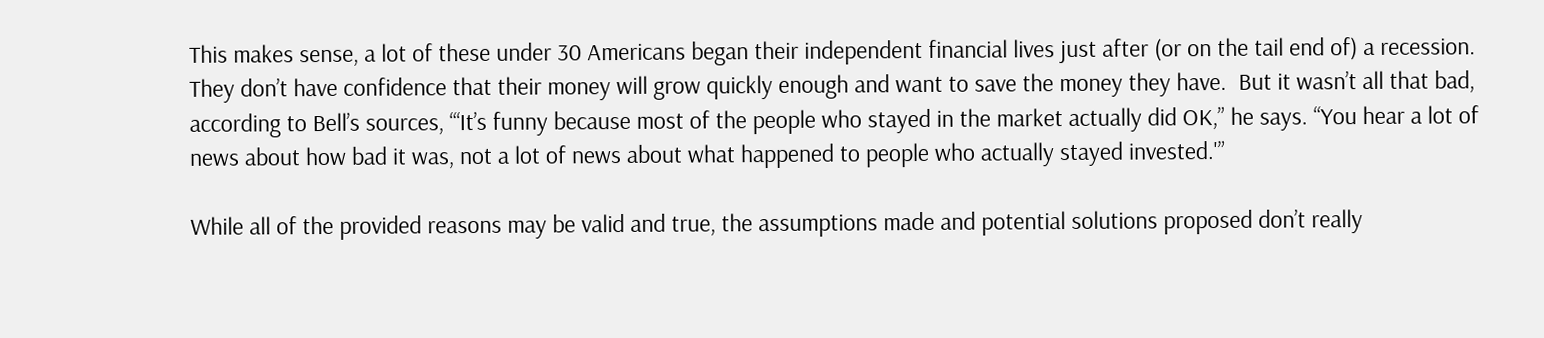This makes sense, a lot of these under 30 Americans began their independent financial lives just after (or on the tail end of) a recession.  They don’t have confidence that their money will grow quickly enough and want to save the money they have.  But it wasn’t all that bad, according to Bell’s sources, “‘It’s funny because most of the people who stayed in the market actually did OK,” he says. “You hear a lot of news about how bad it was, not a lot of news about what happened to people who actually stayed invested.'”

While all of the provided reasons may be valid and true, the assumptions made and potential solutions proposed don’t really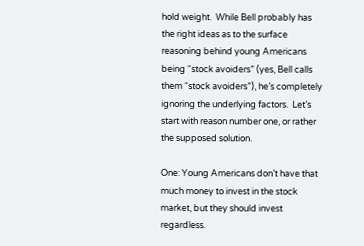hold weight.  While Bell probably has the right ideas as to the surface reasoning behind young Americans being “stock avoiders” (yes, Bell calls them “stock avoiders”), he’s completely ignoring the underlying factors.  Let’s start with reason number one, or rather the supposed solution.

One: Young Americans don’t have that much money to invest in the stock market, but they should invest regardless.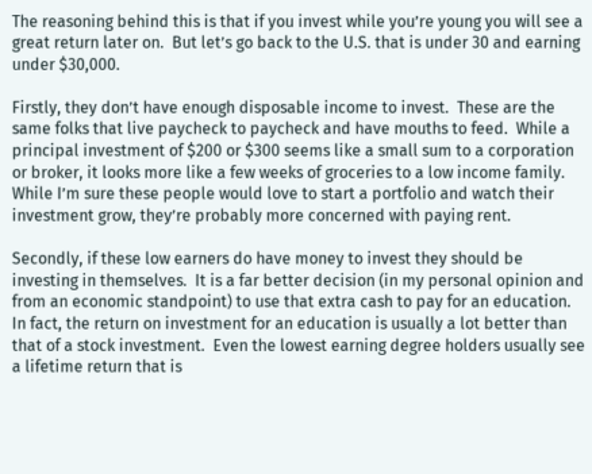The reasoning behind this is that if you invest while you’re young you will see a great return later on.  But let’s go back to the U.S. that is under 30 and earning under $30,000.

Firstly, they don’t have enough disposable income to invest.  These are the same folks that live paycheck to paycheck and have mouths to feed.  While a principal investment of $200 or $300 seems like a small sum to a corporation or broker, it looks more like a few weeks of groceries to a low income family.  While I’m sure these people would love to start a portfolio and watch their investment grow, they’re probably more concerned with paying rent.

Secondly, if these low earners do have money to invest they should be investing in themselves.  It is a far better decision (in my personal opinion and from an economic standpoint) to use that extra cash to pay for an education.  In fact, the return on investment for an education is usually a lot better than that of a stock investment.  Even the lowest earning degree holders usually see a lifetime return that is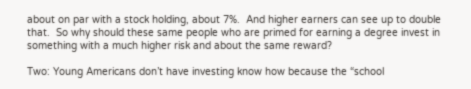about on par with a stock holding, about 7%.  And higher earners can see up to double that.  So why should these same people who are primed for earning a degree invest in something with a much higher risk and about the same reward?

Two: Young Americans don’t have investing know how because the “school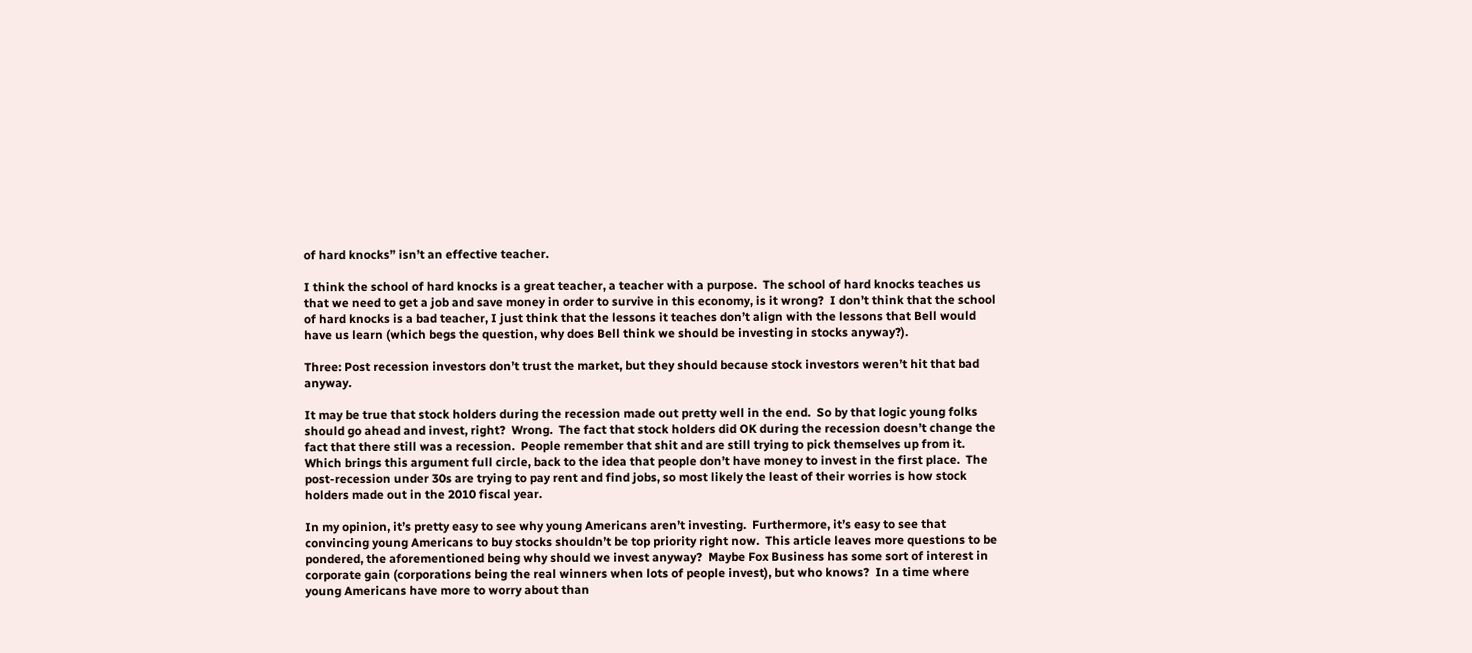of hard knocks” isn’t an effective teacher.

I think the school of hard knocks is a great teacher, a teacher with a purpose.  The school of hard knocks teaches us that we need to get a job and save money in order to survive in this economy, is it wrong?  I don’t think that the school of hard knocks is a bad teacher, I just think that the lessons it teaches don’t align with the lessons that Bell would have us learn (which begs the question, why does Bell think we should be investing in stocks anyway?).

Three: Post recession investors don’t trust the market, but they should because stock investors weren’t hit that bad anyway.

It may be true that stock holders during the recession made out pretty well in the end.  So by that logic young folks should go ahead and invest, right?  Wrong.  The fact that stock holders did OK during the recession doesn’t change the fact that there still was a recession.  People remember that shit and are still trying to pick themselves up from it.  Which brings this argument full circle, back to the idea that people don’t have money to invest in the first place.  The post-recession under 30s are trying to pay rent and find jobs, so most likely the least of their worries is how stock holders made out in the 2010 fiscal year.

In my opinion, it’s pretty easy to see why young Americans aren’t investing.  Furthermore, it’s easy to see that convincing young Americans to buy stocks shouldn’t be top priority right now.  This article leaves more questions to be pondered, the aforementioned being why should we invest anyway?  Maybe Fox Business has some sort of interest in corporate gain (corporations being the real winners when lots of people invest), but who knows?  In a time where young Americans have more to worry about than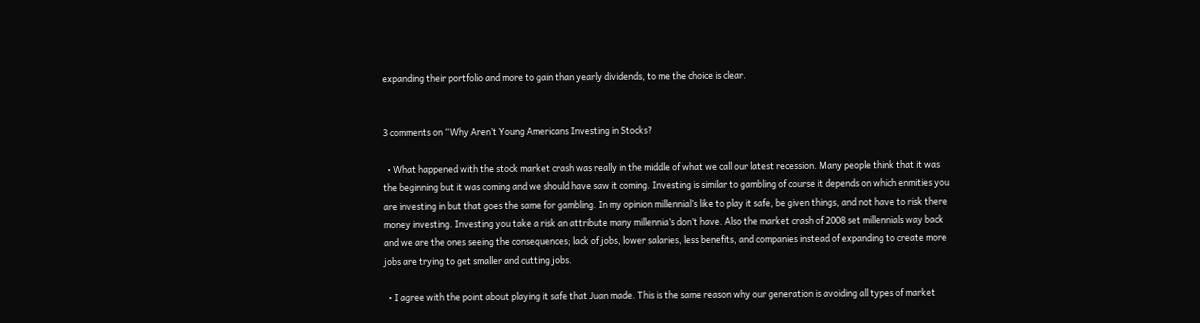expanding their portfolio and more to gain than yearly dividends, to me the choice is clear.


3 comments on “Why Aren’t Young Americans Investing in Stocks?

  • What happened with the stock market crash was really in the middle of what we call our latest recession. Many people think that it was the beginning but it was coming and we should have saw it coming. Investing is similar to gambling of course it depends on which enmities you are investing in but that goes the same for gambling. In my opinion millennial’s like to play it safe, be given things, and not have to risk there money investing. Investing you take a risk an attribute many millennia’s don’t have. Also the market crash of 2008 set millennials way back and we are the ones seeing the consequences; lack of jobs, lower salaries, less benefits, and companies instead of expanding to create more jobs are trying to get smaller and cutting jobs.

  • I agree with the point about playing it safe that Juan made. This is the same reason why our generation is avoiding all types of market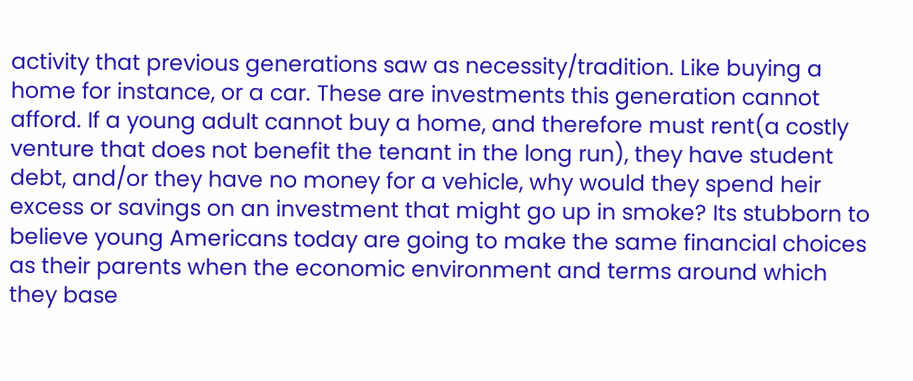activity that previous generations saw as necessity/tradition. Like buying a home for instance, or a car. These are investments this generation cannot afford. If a young adult cannot buy a home, and therefore must rent(a costly venture that does not benefit the tenant in the long run), they have student debt, and/or they have no money for a vehicle, why would they spend heir excess or savings on an investment that might go up in smoke? Its stubborn to believe young Americans today are going to make the same financial choices as their parents when the economic environment and terms around which they base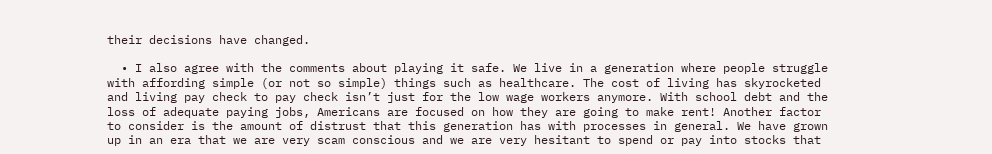their decisions have changed.

  • I also agree with the comments about playing it safe. We live in a generation where people struggle with affording simple (or not so simple) things such as healthcare. The cost of living has skyrocketed and living pay check to pay check isn’t just for the low wage workers anymore. With school debt and the loss of adequate paying jobs, Americans are focused on how they are going to make rent! Another factor to consider is the amount of distrust that this generation has with processes in general. We have grown up in an era that we are very scam conscious and we are very hesitant to spend or pay into stocks that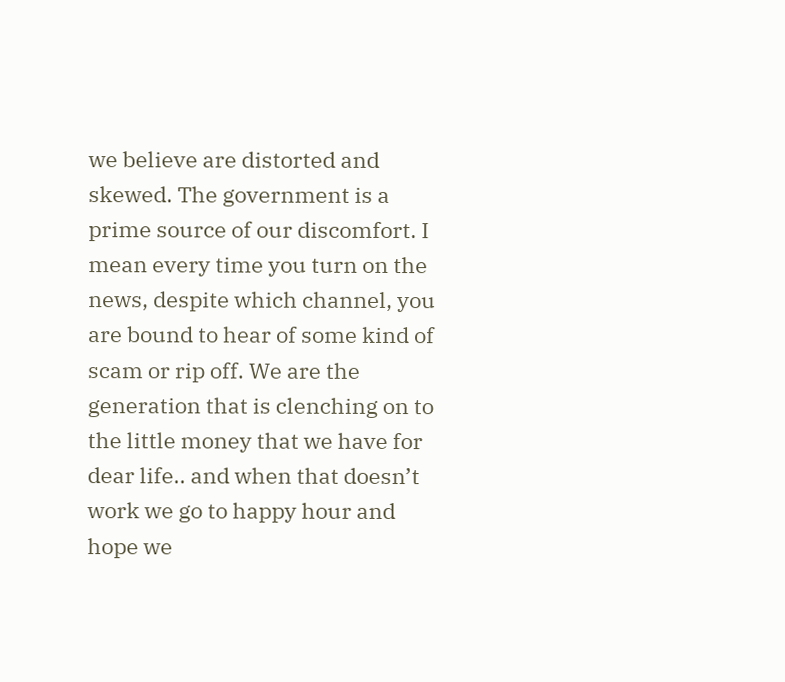we believe are distorted and skewed. The government is a prime source of our discomfort. I mean every time you turn on the news, despite which channel, you are bound to hear of some kind of scam or rip off. We are the generation that is clenching on to the little money that we have for dear life.. and when that doesn’t work we go to happy hour and hope we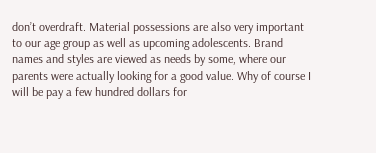don’t overdraft. Material possessions are also very important to our age group as well as upcoming adolescents. Brand names and styles are viewed as needs by some, where our parents were actually looking for a good value. Why of course I will be pay a few hundred dollars for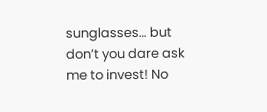sunglasses… but don’t you dare ask me to invest! No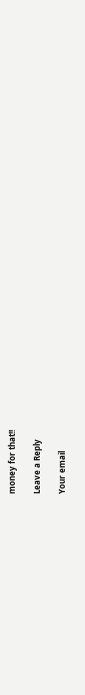money for that!!

Leave a Reply

Your email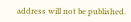address will not be published.